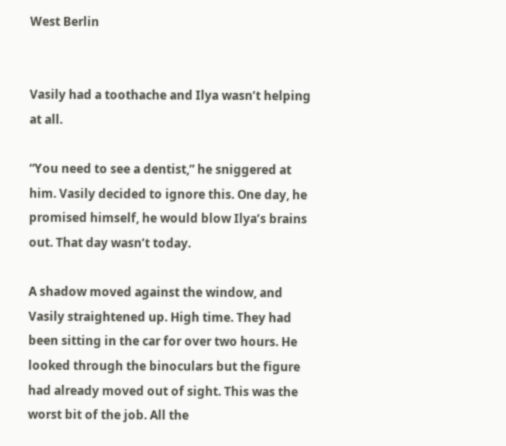West Berlin


Vasily had a toothache and Ilya wasn’t helping at all.

“You need to see a dentist,” he sniggered at him. Vasily decided to ignore this. One day, he promised himself, he would blow Ilya’s brains out. That day wasn’t today.

A shadow moved against the window, and Vasily straightened up. High time. They had been sitting in the car for over two hours. He looked through the binoculars but the figure had already moved out of sight. This was the worst bit of the job. All the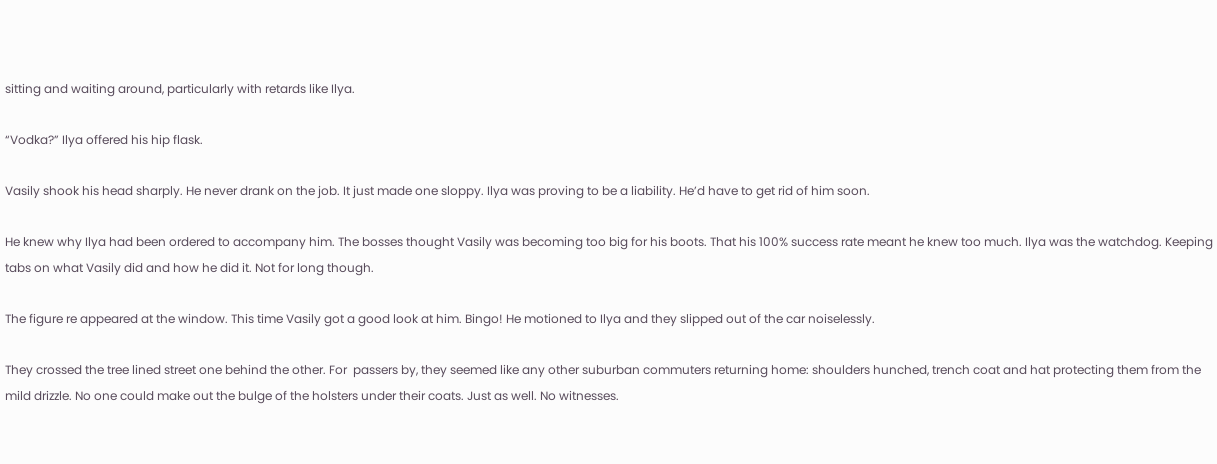sitting and waiting around, particularly with retards like Ilya.

“Vodka?” Ilya offered his hip flask.

Vasily shook his head sharply. He never drank on the job. It just made one sloppy. Ilya was proving to be a liability. He’d have to get rid of him soon.

He knew why Ilya had been ordered to accompany him. The bosses thought Vasily was becoming too big for his boots. That his 100% success rate meant he knew too much. Ilya was the watchdog. Keeping tabs on what Vasily did and how he did it. Not for long though.

The figure re appeared at the window. This time Vasily got a good look at him. Bingo! He motioned to Ilya and they slipped out of the car noiselessly.

They crossed the tree lined street one behind the other. For  passers by, they seemed like any other suburban commuters returning home: shoulders hunched, trench coat and hat protecting them from the mild drizzle. No one could make out the bulge of the holsters under their coats. Just as well. No witnesses.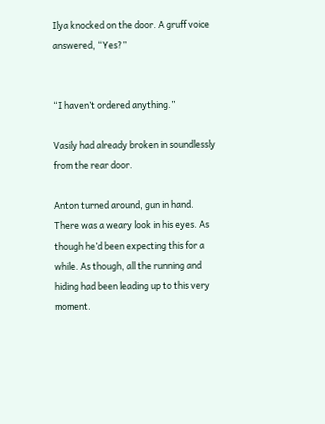Ilya knocked on the door. A gruff voice answered, “Yes?”


“I haven’t ordered anything.”

Vasily had already broken in soundlessly from the rear door.

Anton turned around, gun in hand. There was a weary look in his eyes. As though he’d been expecting this for a while. As though, all the running and hiding had been leading up to this very moment.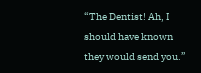“The Dentist! Ah, I should have known they would send you.”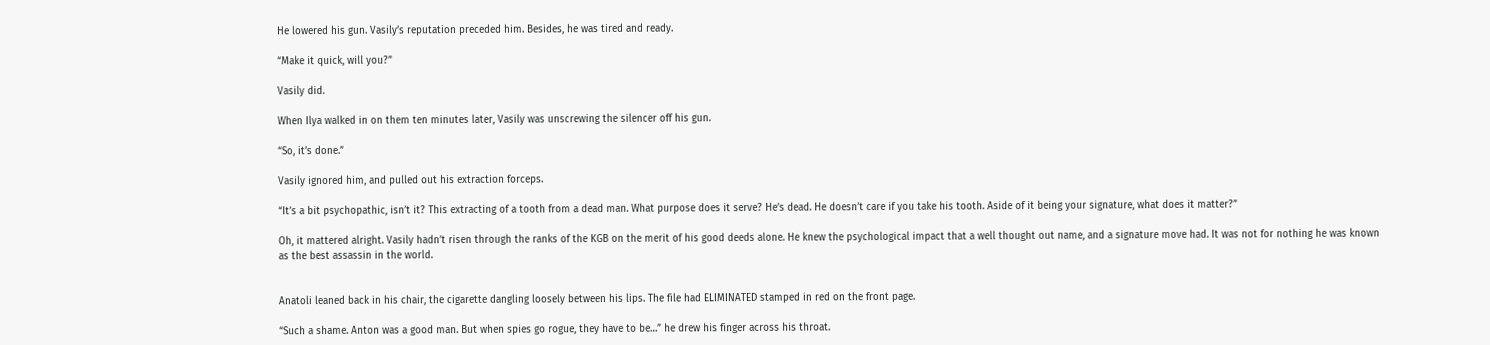He lowered his gun. Vasily’s reputation preceded him. Besides, he was tired and ready.

“Make it quick, will you?”

Vasily did.

When Ilya walked in on them ten minutes later, Vasily was unscrewing the silencer off his gun.

“So, it’s done.”

Vasily ignored him, and pulled out his extraction forceps.

“It’s a bit psychopathic, isn’t it? This extracting of a tooth from a dead man. What purpose does it serve? He’s dead. He doesn’t care if you take his tooth. Aside of it being your signature, what does it matter?”

Oh, it mattered alright. Vasily hadn’t risen through the ranks of the KGB on the merit of his good deeds alone. He knew the psychological impact that a well thought out name, and a signature move had. It was not for nothing he was known as the best assassin in the world.


Anatoli leaned back in his chair, the cigarette dangling loosely between his lips. The file had ELIMINATED stamped in red on the front page.

“Such a shame. Anton was a good man. But when spies go rogue, they have to be…” he drew his finger across his throat.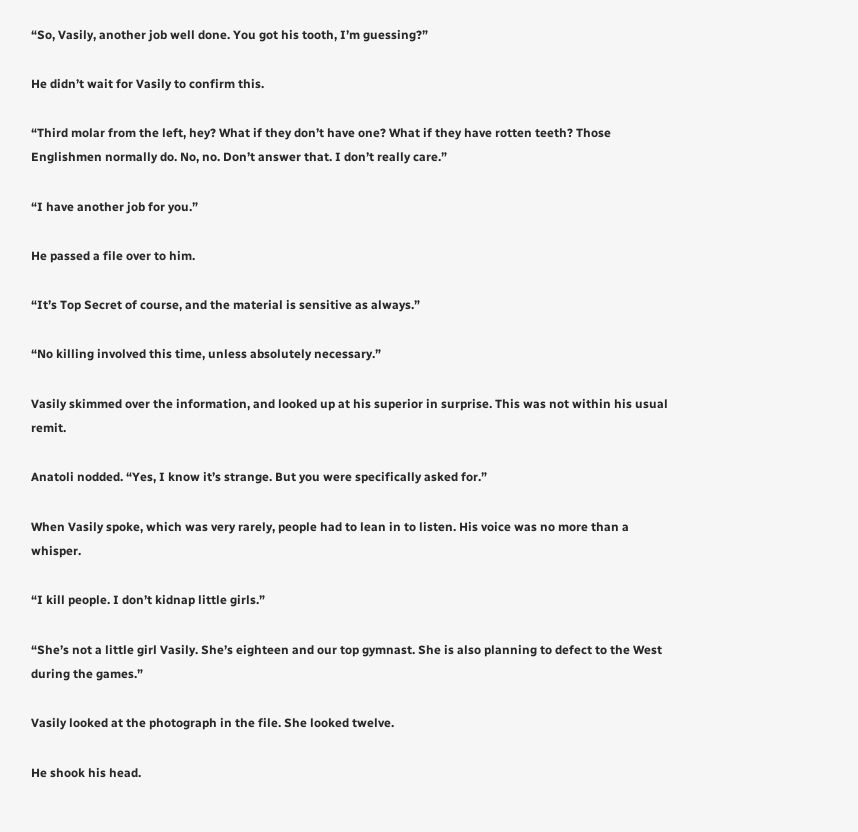“So, Vasily, another job well done. You got his tooth, I’m guessing?”

He didn’t wait for Vasily to confirm this.

“Third molar from the left, hey? What if they don’t have one? What if they have rotten teeth? Those Englishmen normally do. No, no. Don’t answer that. I don’t really care.”

“I have another job for you.”

He passed a file over to him.

“It’s Top Secret of course, and the material is sensitive as always.”

“No killing involved this time, unless absolutely necessary.”

Vasily skimmed over the information, and looked up at his superior in surprise. This was not within his usual remit.

Anatoli nodded. “Yes, I know it’s strange. But you were specifically asked for.”

When Vasily spoke, which was very rarely, people had to lean in to listen. His voice was no more than a whisper.

“I kill people. I don’t kidnap little girls.”

“She’s not a little girl Vasily. She’s eighteen and our top gymnast. She is also planning to defect to the West during the games.”

Vasily looked at the photograph in the file. She looked twelve.

He shook his head.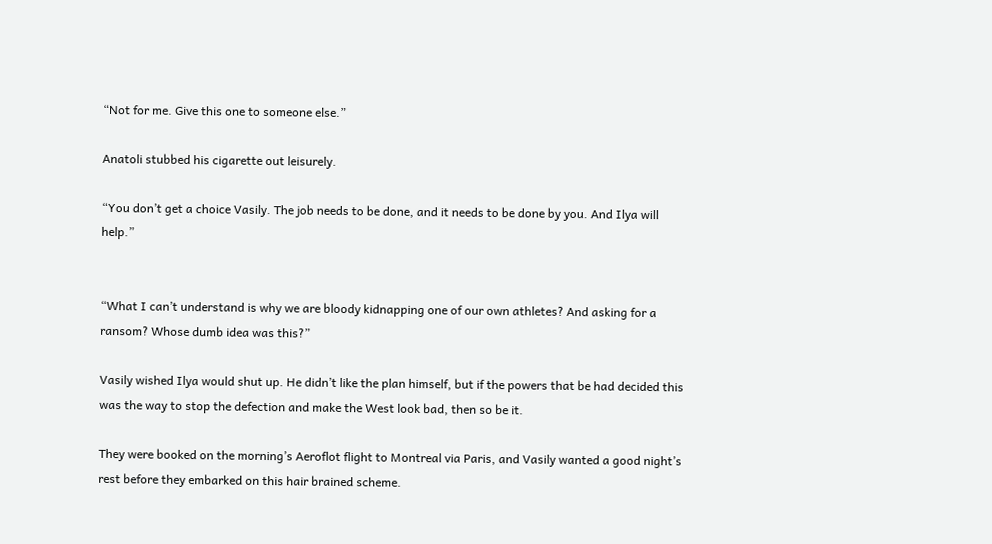“Not for me. Give this one to someone else.”

Anatoli stubbed his cigarette out leisurely.

“You don’t get a choice Vasily. The job needs to be done, and it needs to be done by you. And Ilya will help.”


“What I can’t understand is why we are bloody kidnapping one of our own athletes? And asking for a ransom? Whose dumb idea was this?”

Vasily wished Ilya would shut up. He didn’t like the plan himself, but if the powers that be had decided this was the way to stop the defection and make the West look bad, then so be it.

They were booked on the morning’s Aeroflot flight to Montreal via Paris, and Vasily wanted a good night’s rest before they embarked on this hair brained scheme.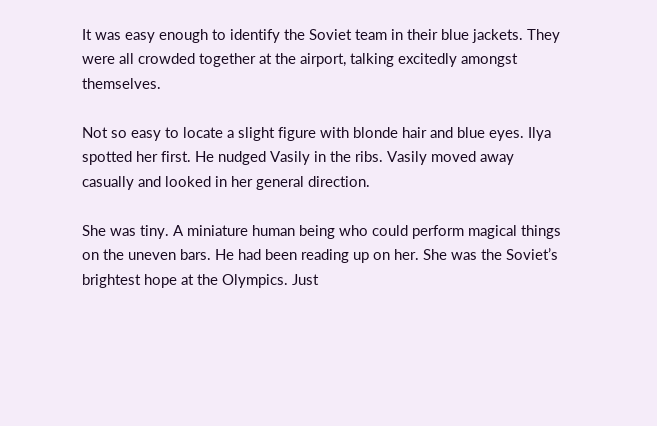It was easy enough to identify the Soviet team in their blue jackets. They were all crowded together at the airport, talking excitedly amongst themselves.

Not so easy to locate a slight figure with blonde hair and blue eyes. Ilya spotted her first. He nudged Vasily in the ribs. Vasily moved away casually and looked in her general direction.

She was tiny. A miniature human being who could perform magical things on the uneven bars. He had been reading up on her. She was the Soviet’s brightest hope at the Olympics. Just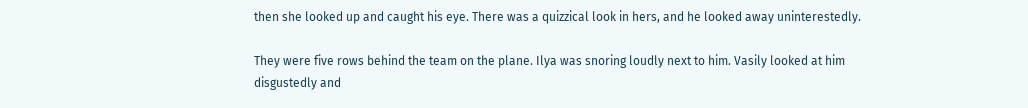then she looked up and caught his eye. There was a quizzical look in hers, and he looked away uninterestedly.

They were five rows behind the team on the plane. Ilya was snoring loudly next to him. Vasily looked at him disgustedly and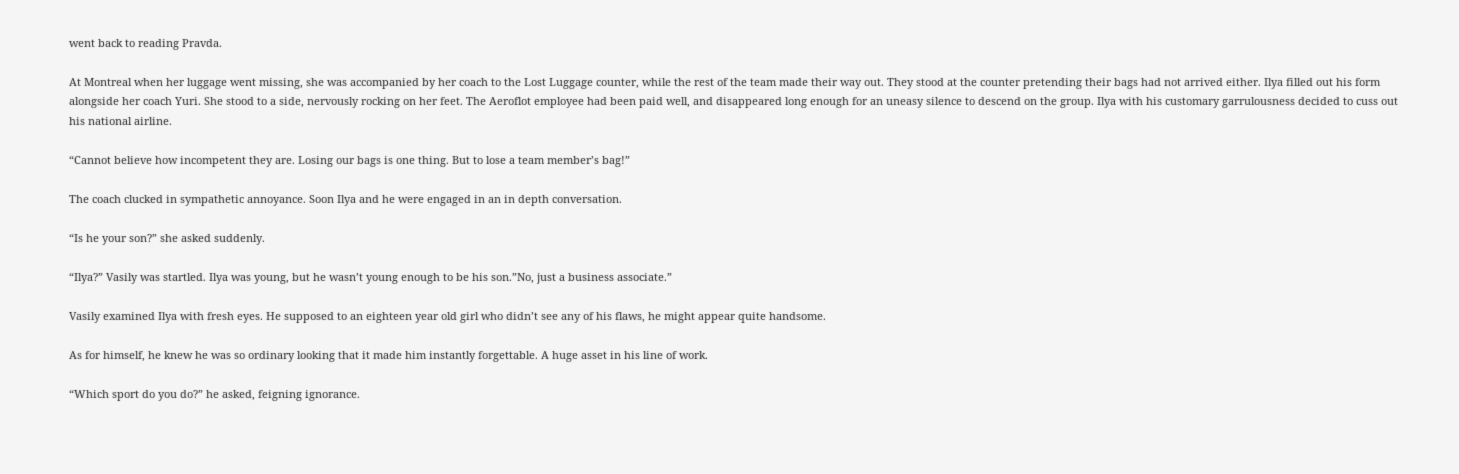went back to reading Pravda.

At Montreal when her luggage went missing, she was accompanied by her coach to the Lost Luggage counter, while the rest of the team made their way out. They stood at the counter pretending their bags had not arrived either. Ilya filled out his form alongside her coach Yuri. She stood to a side, nervously rocking on her feet. The Aeroflot employee had been paid well, and disappeared long enough for an uneasy silence to descend on the group. Ilya with his customary garrulousness decided to cuss out his national airline.

“Cannot believe how incompetent they are. Losing our bags is one thing. But to lose a team member’s bag!”

The coach clucked in sympathetic annoyance. Soon Ilya and he were engaged in an in depth conversation.

“Is he your son?” she asked suddenly.

“Ilya?” Vasily was startled. Ilya was young, but he wasn’t young enough to be his son.”No, just a business associate.”

Vasily examined Ilya with fresh eyes. He supposed to an eighteen year old girl who didn’t see any of his flaws, he might appear quite handsome.

As for himself, he knew he was so ordinary looking that it made him instantly forgettable. A huge asset in his line of work.

“Which sport do you do?” he asked, feigning ignorance.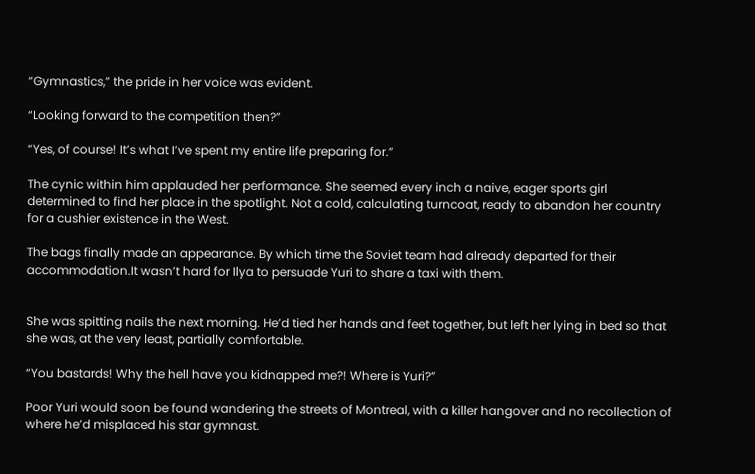“Gymnastics,” the pride in her voice was evident.

“Looking forward to the competition then?”

“Yes, of course! It’s what I’ve spent my entire life preparing for.”

The cynic within him applauded her performance. She seemed every inch a naive, eager sports girl determined to find her place in the spotlight. Not a cold, calculating turncoat, ready to abandon her country for a cushier existence in the West.

The bags finally made an appearance. By which time the Soviet team had already departed for their accommodation.It wasn’t hard for Ilya to persuade Yuri to share a taxi with them.


She was spitting nails the next morning. He’d tied her hands and feet together, but left her lying in bed so that she was, at the very least, partially comfortable.

“You bastards! Why the hell have you kidnapped me?! Where is Yuri?”

Poor Yuri would soon be found wandering the streets of Montreal, with a killer hangover and no recollection of where he’d misplaced his star gymnast.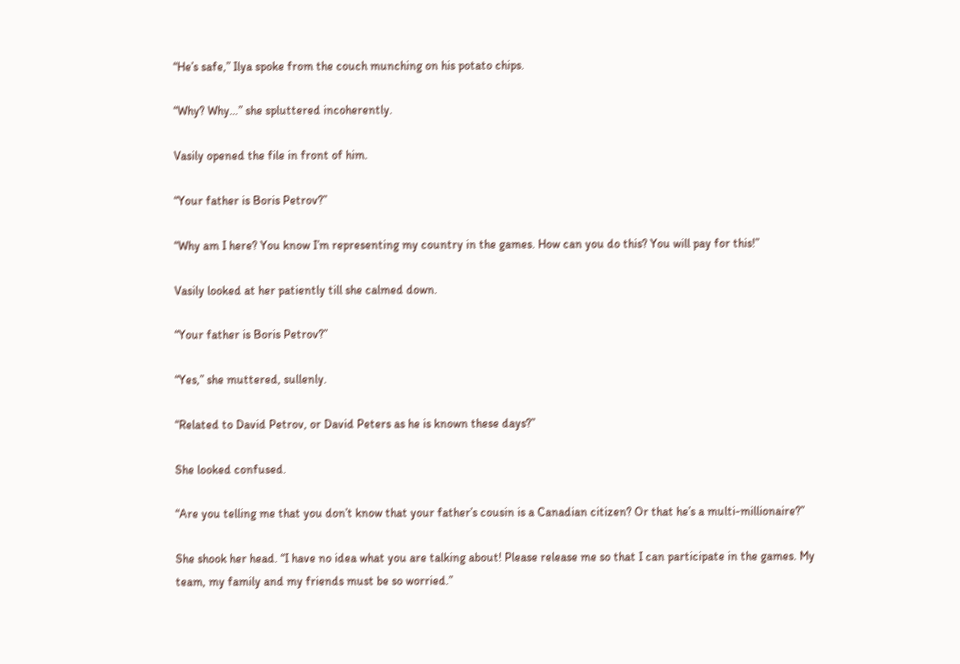“He’s safe,” Ilya spoke from the couch munching on his potato chips.

“Why? Why…” she spluttered incoherently.

Vasily opened the file in front of him.

“Your father is Boris Petrov?”

“Why am I here? You know I’m representing my country in the games. How can you do this? You will pay for this!”

Vasily looked at her patiently till she calmed down.

“Your father is Boris Petrov?”

“Yes,” she muttered, sullenly.

“Related to David Petrov, or David Peters as he is known these days?”

She looked confused.

“Are you telling me that you don’t know that your father’s cousin is a Canadian citizen? Or that he’s a multi-millionaire?”

She shook her head. “I have no idea what you are talking about! Please release me so that I can participate in the games. My team, my family and my friends must be so worried.”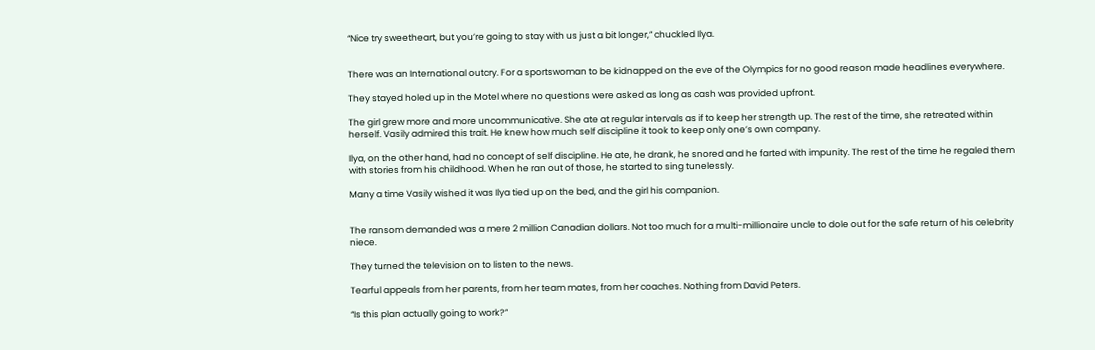“Nice try sweetheart, but you’re going to stay with us just a bit longer,” chuckled Ilya.


There was an International outcry. For a sportswoman to be kidnapped on the eve of the Olympics for no good reason made headlines everywhere.

They stayed holed up in the Motel where no questions were asked as long as cash was provided upfront.

The girl grew more and more uncommunicative. She ate at regular intervals as if to keep her strength up. The rest of the time, she retreated within herself. Vasily admired this trait. He knew how much self discipline it took to keep only one’s own company.

Ilya, on the other hand, had no concept of self discipline. He ate, he drank, he snored and he farted with impunity. The rest of the time he regaled them with stories from his childhood. When he ran out of those, he started to sing tunelessly.

Many a time Vasily wished it was Ilya tied up on the bed, and the girl his companion.


The ransom demanded was a mere 2 million Canadian dollars. Not too much for a multi-millionaire uncle to dole out for the safe return of his celebrity niece.

They turned the television on to listen to the news.

Tearful appeals from her parents, from her team mates, from her coaches. Nothing from David Peters.

“Is this plan actually going to work?”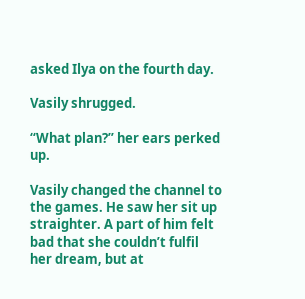asked Ilya on the fourth day.

Vasily shrugged.

“What plan?” her ears perked up.

Vasily changed the channel to the games. He saw her sit up straighter. A part of him felt bad that she couldn’t fulfil her dream, but at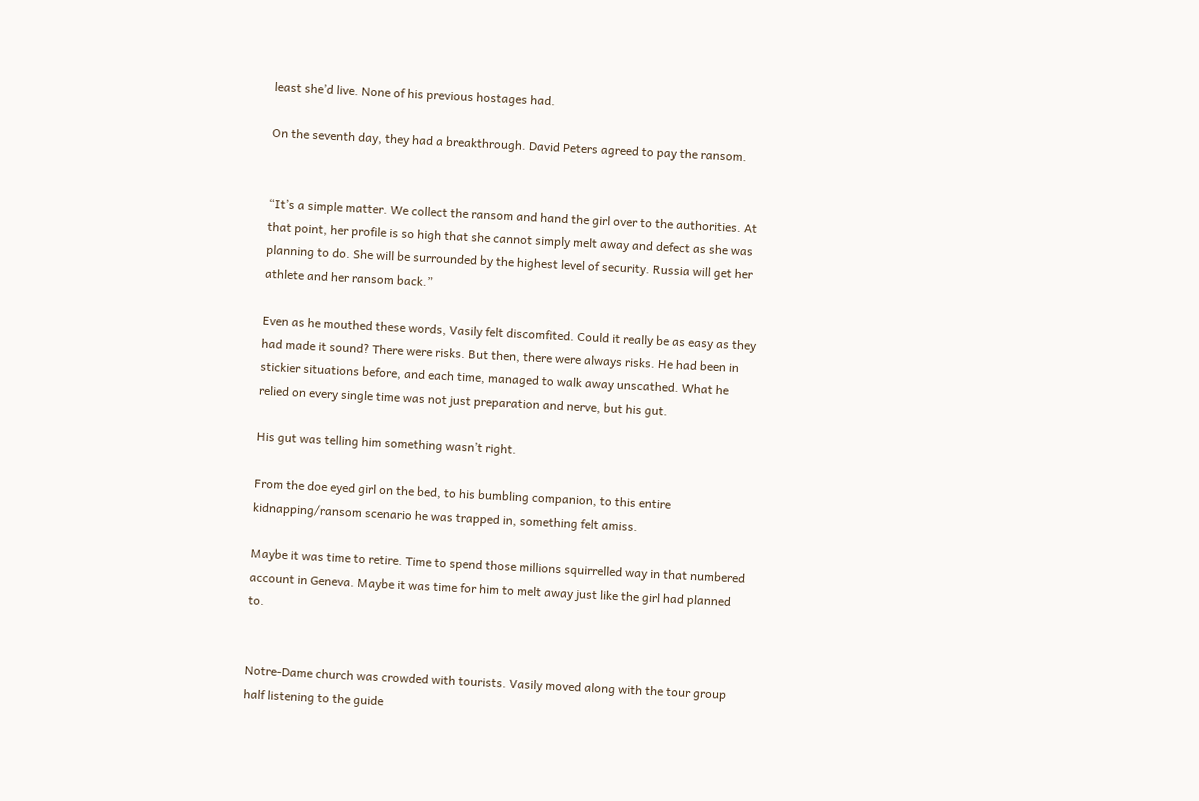least she’d live. None of his previous hostages had.

On the seventh day, they had a breakthrough. David Peters agreed to pay the ransom.


“It’s a simple matter. We collect the ransom and hand the girl over to the authorities. At that point, her profile is so high that she cannot simply melt away and defect as she was planning to do. She will be surrounded by the highest level of security. Russia will get her athlete and her ransom back.”

Even as he mouthed these words, Vasily felt discomfited. Could it really be as easy as they had made it sound? There were risks. But then, there were always risks. He had been in stickier situations before, and each time, managed to walk away unscathed. What he relied on every single time was not just preparation and nerve, but his gut.

His gut was telling him something wasn’t right.

From the doe eyed girl on the bed, to his bumbling companion, to this entire kidnapping/ransom scenario he was trapped in, something felt amiss.

Maybe it was time to retire. Time to spend those millions squirrelled way in that numbered account in Geneva. Maybe it was time for him to melt away just like the girl had planned to.


Notre-Dame church was crowded with tourists. Vasily moved along with the tour group half listening to the guide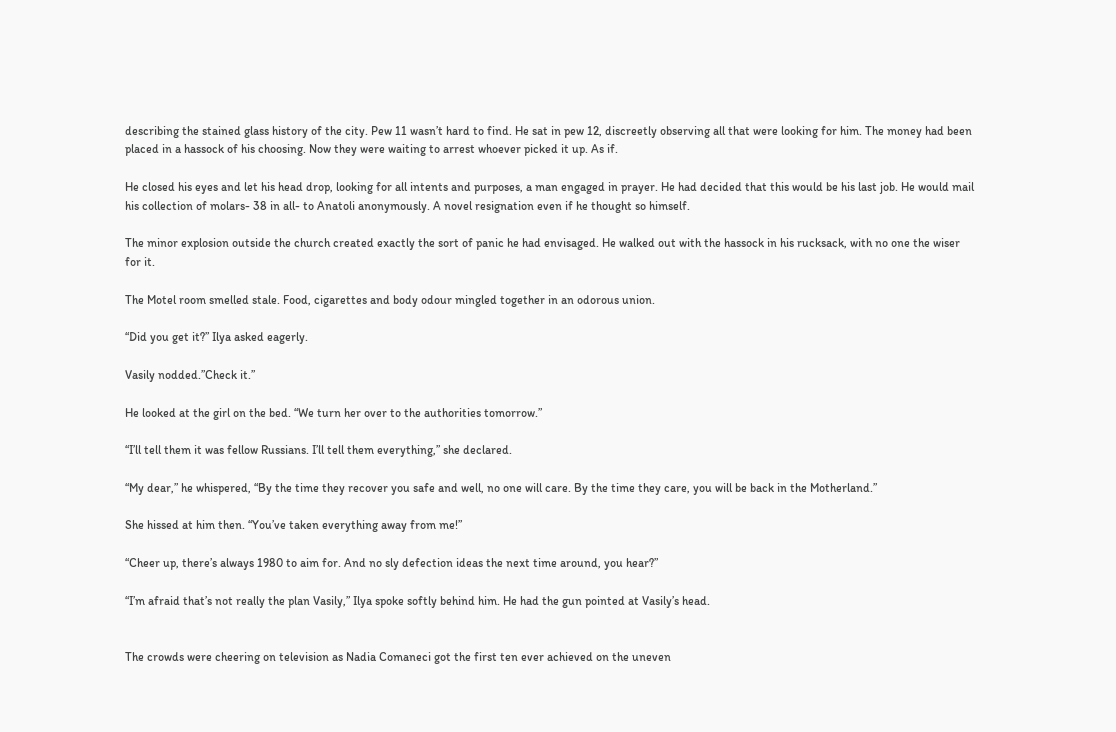describing the stained glass history of the city. Pew 11 wasn’t hard to find. He sat in pew 12, discreetly observing all that were looking for him. The money had been placed in a hassock of his choosing. Now they were waiting to arrest whoever picked it up. As if.

He closed his eyes and let his head drop, looking for all intents and purposes, a man engaged in prayer. He had decided that this would be his last job. He would mail his collection of molars- 38 in all- to Anatoli anonymously. A novel resignation even if he thought so himself.

The minor explosion outside the church created exactly the sort of panic he had envisaged. He walked out with the hassock in his rucksack, with no one the wiser for it.

The Motel room smelled stale. Food, cigarettes and body odour mingled together in an odorous union.

“Did you get it?” Ilya asked eagerly.

Vasily nodded.”Check it.”

He looked at the girl on the bed. “We turn her over to the authorities tomorrow.”

“I’ll tell them it was fellow Russians. I’ll tell them everything,” she declared.

“My dear,” he whispered, “By the time they recover you safe and well, no one will care. By the time they care, you will be back in the Motherland.”

She hissed at him then. “You’ve taken everything away from me!”

“Cheer up, there’s always 1980 to aim for. And no sly defection ideas the next time around, you hear?”

“I’m afraid that’s not really the plan Vasily,” Ilya spoke softly behind him. He had the gun pointed at Vasily’s head.


The crowds were cheering on television as Nadia Comaneci got the first ten ever achieved on the uneven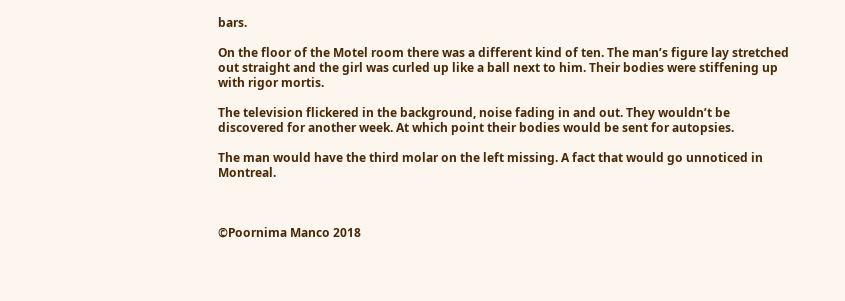bars.

On the floor of the Motel room there was a different kind of ten. The man’s figure lay stretched out straight and the girl was curled up like a ball next to him. Their bodies were stiffening up with rigor mortis.

The television flickered in the background, noise fading in and out. They wouldn’t be discovered for another week. At which point their bodies would be sent for autopsies.

The man would have the third molar on the left missing. A fact that would go unnoticed in Montreal.



©Poornima Manco 2018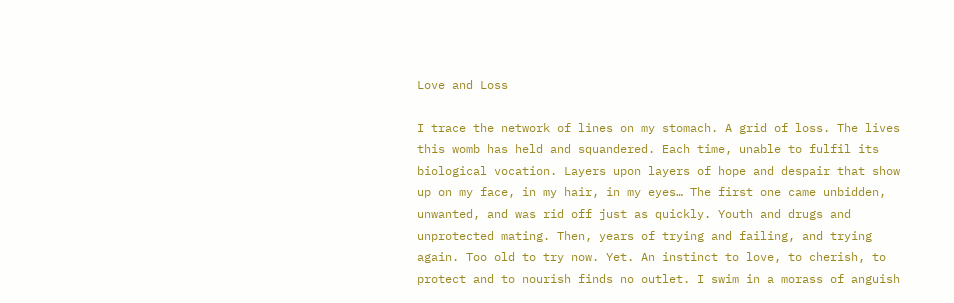Love and Loss

I trace the network of lines on my stomach. A grid of loss. The lives this womb has held and squandered. Each time, unable to fulfil its biological vocation. Layers upon layers of hope and despair that show up on my face, in my hair, in my eyes… The first one came unbidden, unwanted, and was rid off just as quickly. Youth and drugs and unprotected mating. Then, years of trying and failing, and trying again. Too old to try now. Yet. An instinct to love, to cherish, to protect and to nourish finds no outlet. I swim in a morass of anguish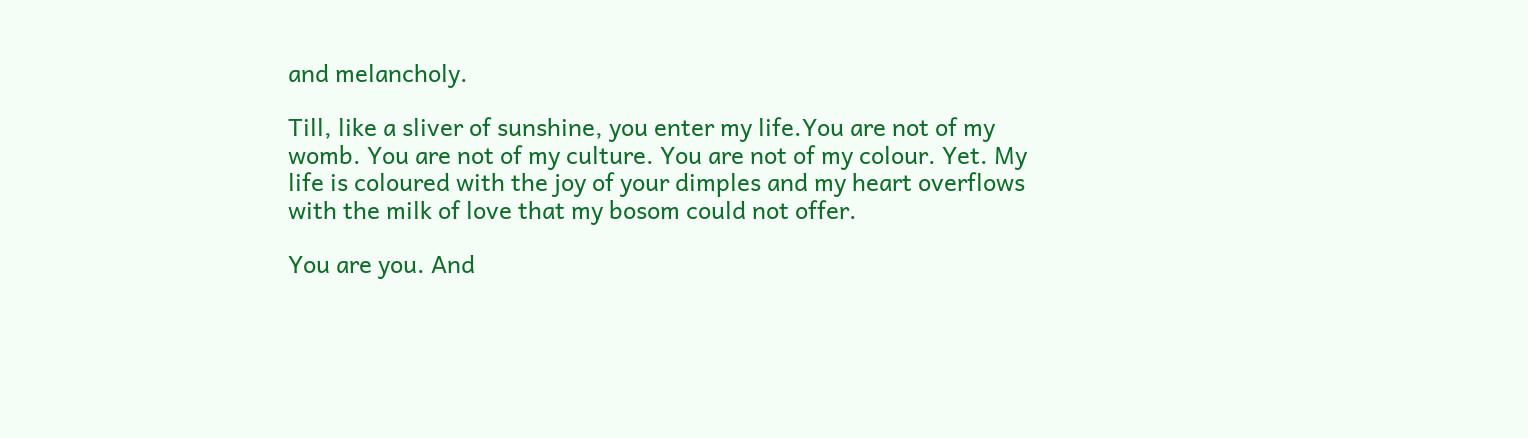and melancholy.

Till, like a sliver of sunshine, you enter my life.You are not of my womb. You are not of my culture. You are not of my colour. Yet. My life is coloured with the joy of your dimples and my heart overflows with the milk of love that my bosom could not offer.

You are you. And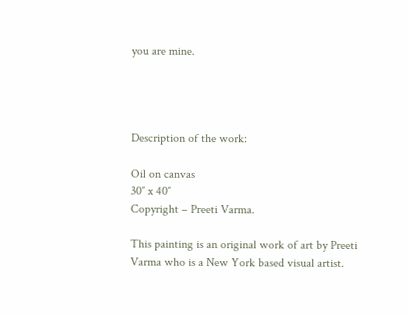you are mine.




Description of the work:

Oil on canvas
30″ x 40″
Copyright – Preeti Varma.

This painting is an original work of art by Preeti Varma who is a New York based visual artist.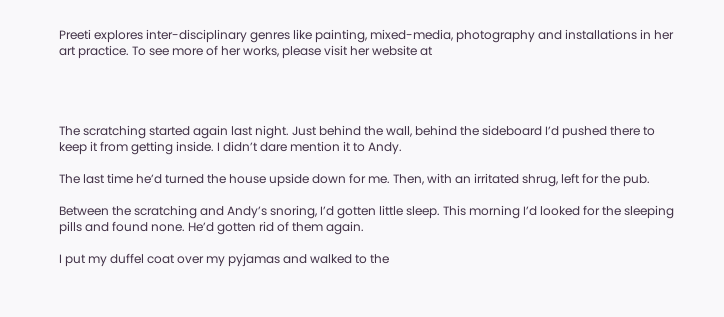Preeti explores inter-disciplinary genres like painting, mixed-media, photography and installations in her art practice. To see more of her works, please visit her website at




The scratching started again last night. Just behind the wall, behind the sideboard I’d pushed there to keep it from getting inside. I didn’t dare mention it to Andy.

The last time he’d turned the house upside down for me. Then, with an irritated shrug, left for the pub.

Between the scratching and Andy’s snoring, I’d gotten little sleep. This morning I’d looked for the sleeping pills and found none. He’d gotten rid of them again.

I put my duffel coat over my pyjamas and walked to the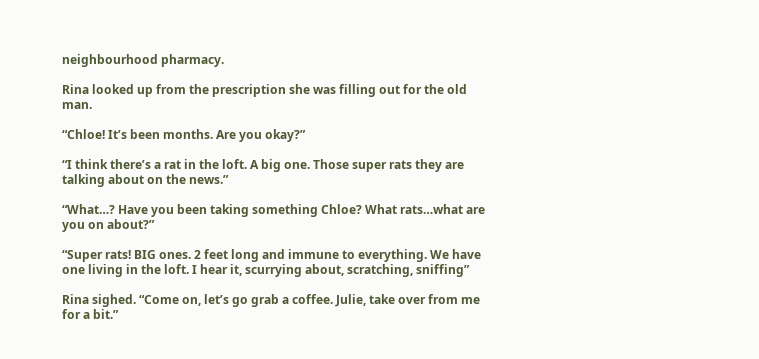neighbourhood pharmacy.

Rina looked up from the prescription she was filling out for the old man.

“Chloe! It’s been months. Are you okay?”

“I think there’s a rat in the loft. A big one. Those super rats they are talking about on the news.”

“What…? Have you been taking something Chloe? What rats…what are you on about?”

“Super rats! BIG ones. 2 feet long and immune to everything. We have one living in the loft. I hear it, scurrying about, scratching, sniffing”

Rina sighed. “Come on, let’s go grab a coffee. Julie, take over from me for a bit.”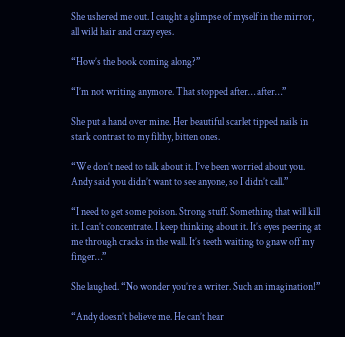She ushered me out. I caught a glimpse of myself in the mirror, all wild hair and crazy eyes.

“How’s the book coming along?”

“I’m not writing anymore. That stopped after… after…”

She put a hand over mine. Her beautiful scarlet tipped nails in stark contrast to my filthy, bitten ones.

“We don’t need to talk about it. I’ve been worried about you. Andy said you didn’t want to see anyone, so I didn’t call.”

“I need to get some poison. Strong stuff. Something that will kill it. I can’t concentrate. I keep thinking about it. It’s eyes peering at me through cracks in the wall. It’s teeth waiting to gnaw off my finger…”

She laughed. “No wonder you’re a writer. Such an imagination!”

“Andy doesn’t believe me. He can’t hear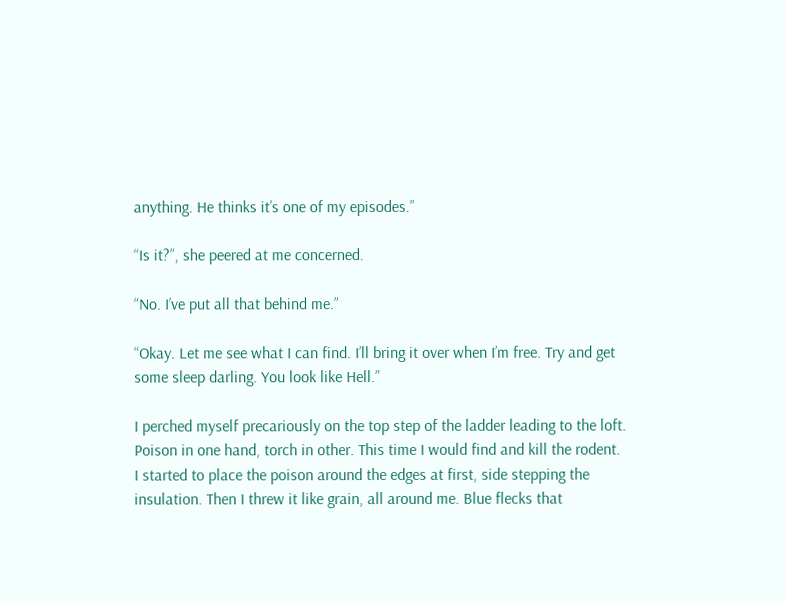anything. He thinks it’s one of my episodes.”

“Is it?”, she peered at me concerned.

“No. I’ve put all that behind me.”

“Okay. Let me see what I can find. I’ll bring it over when I’m free. Try and get some sleep darling. You look like Hell.”

I perched myself precariously on the top step of the ladder leading to the loft. Poison in one hand, torch in other. This time I would find and kill the rodent. I started to place the poison around the edges at first, side stepping the insulation. Then I threw it like grain, all around me. Blue flecks that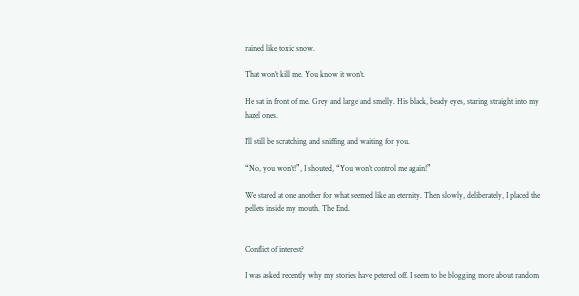rained like toxic snow.

That won’t kill me. You know it won’t.

He sat in front of me. Grey and large and smelly. His black, beady eyes, staring straight into my hazel ones.

I’ll still be scratching and sniffing and waiting for you.

“No, you won’t!”, I shouted, “You won’t control me again!”

We stared at one another for what seemed like an eternity. Then slowly, deliberately, I placed the pellets inside my mouth. The End.


Conflict of interest?

I was asked recently why my stories have petered off. I seem to be blogging more about random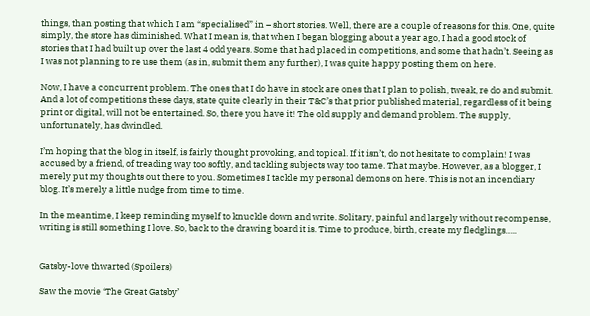things, than posting that which I am “specialised” in – short stories. Well, there are a couple of reasons for this. One, quite simply, the store has diminished. What I mean is, that when I began blogging about a year ago, I had a good stock of stories that I had built up over the last 4 odd years. Some that had placed in competitions, and some that hadn’t. Seeing as I was not planning to re use them (as in, submit them any further), I was quite happy posting them on here.

Now, I have a concurrent problem. The ones that I do have in stock are ones that I plan to polish, tweak, re do and submit. And a lot of competitions these days, state quite clearly in their T&C’s that prior published material, regardless of it being print or digital, will not be entertained. So, there you have it! The old supply and demand problem. The supply, unfortunately, has dwindled.

I’m hoping that the blog in itself, is fairly thought provoking, and topical. If it isn’t, do not hesitate to complain! I was accused by a friend, of treading way too softly, and tackling subjects way too tame. That maybe. However, as a blogger, I merely put my thoughts out there to you. Sometimes I tackle my personal demons on here. This is not an incendiary blog. It’s merely a little nudge from time to time.

In the meantime, I keep reminding myself to knuckle down and write. Solitary, painful and largely without recompense, writing is still something I love. So, back to the drawing board it is. Time to produce, birth, create my fledglings…..


Gatsby-love thwarted (Spoilers)

Saw the movie ‘The Great Gatsby’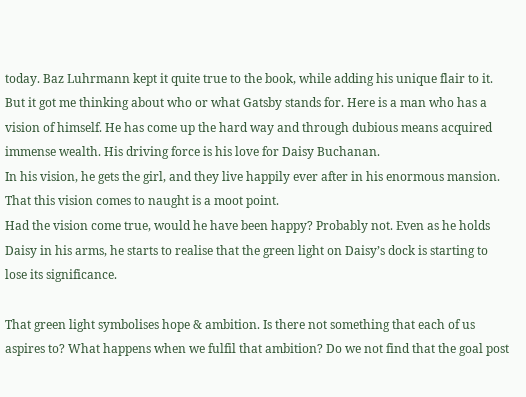today. Baz Luhrmann kept it quite true to the book, while adding his unique flair to it.
But it got me thinking about who or what Gatsby stands for. Here is a man who has a vision of himself. He has come up the hard way and through dubious means acquired immense wealth. His driving force is his love for Daisy Buchanan.
In his vision, he gets the girl, and they live happily ever after in his enormous mansion. That this vision comes to naught is a moot point.
Had the vision come true, would he have been happy? Probably not. Even as he holds Daisy in his arms, he starts to realise that the green light on Daisy’s dock is starting to lose its significance.

That green light symbolises hope & ambition. Is there not something that each of us aspires to? What happens when we fulfil that ambition? Do we not find that the goal post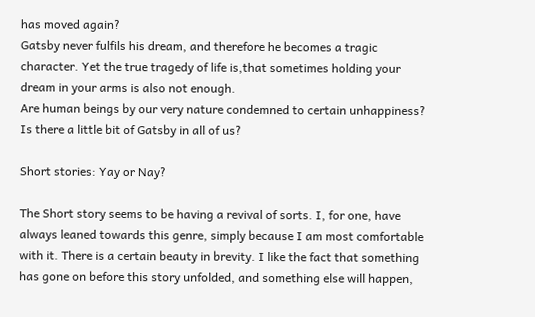has moved again?
Gatsby never fulfils his dream, and therefore he becomes a tragic character. Yet the true tragedy of life is,that sometimes holding your dream in your arms is also not enough.
Are human beings by our very nature condemned to certain unhappiness? Is there a little bit of Gatsby in all of us?

Short stories: Yay or Nay?

The Short story seems to be having a revival of sorts. I, for one, have always leaned towards this genre, simply because I am most comfortable with it. There is a certain beauty in brevity. I like the fact that something has gone on before this story unfolded, and something else will happen,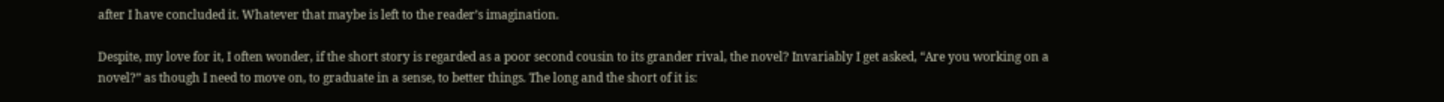after I have concluded it. Whatever that maybe is left to the reader’s imagination.

Despite, my love for it, I often wonder, if the short story is regarded as a poor second cousin to its grander rival, the novel? Invariably I get asked, “Are you working on a novel?” as though I need to move on, to graduate in a sense, to better things. The long and the short of it is: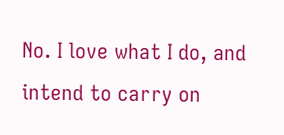No. I love what I do, and intend to carry on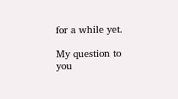for a while yet.

My question to you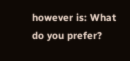however is: What do you prefer?